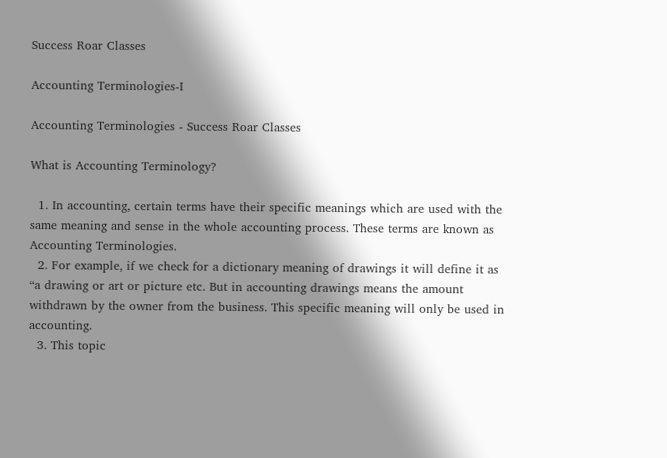Success Roar Classes

Accounting Terminologies-I

Accounting Terminologies - Success Roar Classes

What is Accounting Terminology?

  1. In accounting, certain terms have their specific meanings which are used with the same meaning and sense in the whole accounting process. These terms are known as Accounting Terminologies.
  2. For example, if we check for a dictionary meaning of drawings it will define it as “a drawing or art or picture etc. But in accounting drawings means the amount withdrawn by the owner from the business. This specific meaning will only be used in accounting.
  3. This topic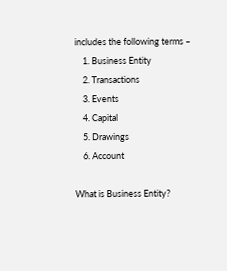includes the following terms –
    1. Business Entity
    2. Transactions
    3. Events
    4. Capital
    5. Drawings
    6. Account

What is Business Entity?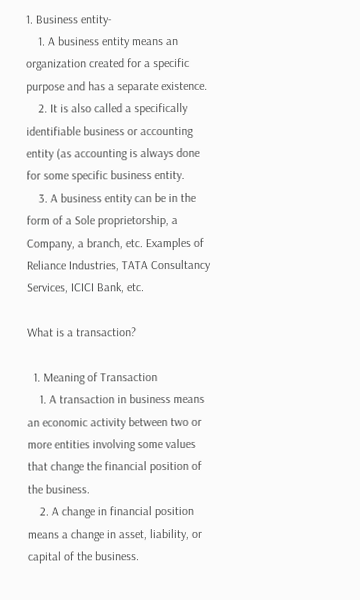1. Business entity-
    1. A business entity means an organization created for a specific purpose and has a separate existence.
    2. It is also called a specifically identifiable business or accounting entity (as accounting is always done for some specific business entity.
    3. A business entity can be in the form of a Sole proprietorship, a Company, a branch, etc. Examples of Reliance Industries, TATA Consultancy Services, ICICI Bank, etc.

What is a transaction?

  1. Meaning of Transaction
    1. A transaction in business means an economic activity between two or more entities involving some values that change the financial position of the business.
    2. A change in financial position means a change in asset, liability, or capital of the business.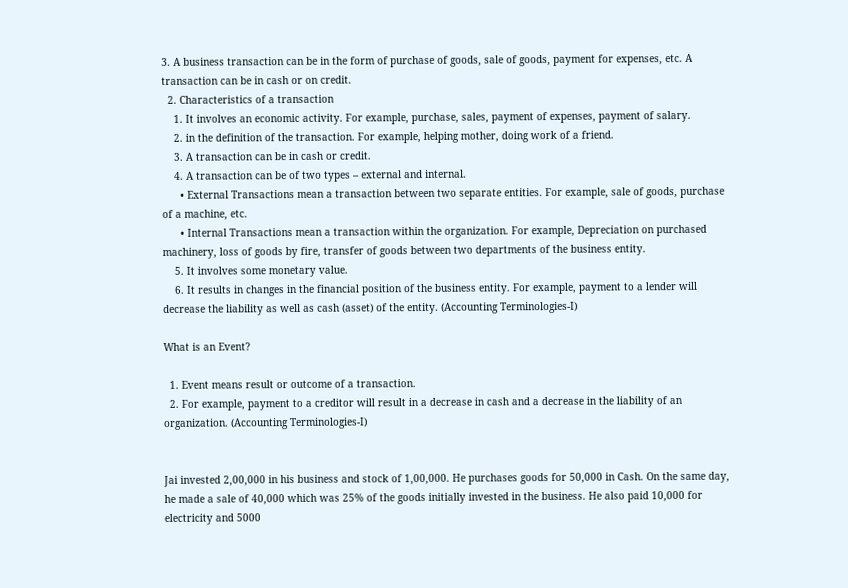3. A business transaction can be in the form of purchase of goods, sale of goods, payment for expenses, etc. A transaction can be in cash or on credit.
  2. Characteristics of a transaction
    1. It involves an economic activity. For example, purchase, sales, payment of expenses, payment of salary.
    2. in the definition of the transaction. For example, helping mother, doing work of a friend.
    3. A transaction can be in cash or credit.
    4. A transaction can be of two types – external and internal.
      • External Transactions mean a transaction between two separate entities. For example, sale of goods, purchase of a machine, etc.
      • Internal Transactions mean a transaction within the organization. For example, Depreciation on purchased machinery, loss of goods by fire, transfer of goods between two departments of the business entity.
    5. It involves some monetary value.
    6. It results in changes in the financial position of the business entity. For example, payment to a lender will decrease the liability as well as cash (asset) of the entity. (Accounting Terminologies-I)

What is an Event?

  1. Event means result or outcome of a transaction.
  2. For example, payment to a creditor will result in a decrease in cash and a decrease in the liability of an organization. (Accounting Terminologies-I)


Jai invested 2,00,000 in his business and stock of 1,00,000. He purchases goods for 50,000 in Cash. On the same day, he made a sale of 40,000 which was 25% of the goods initially invested in the business. He also paid 10,000 for electricity and 5000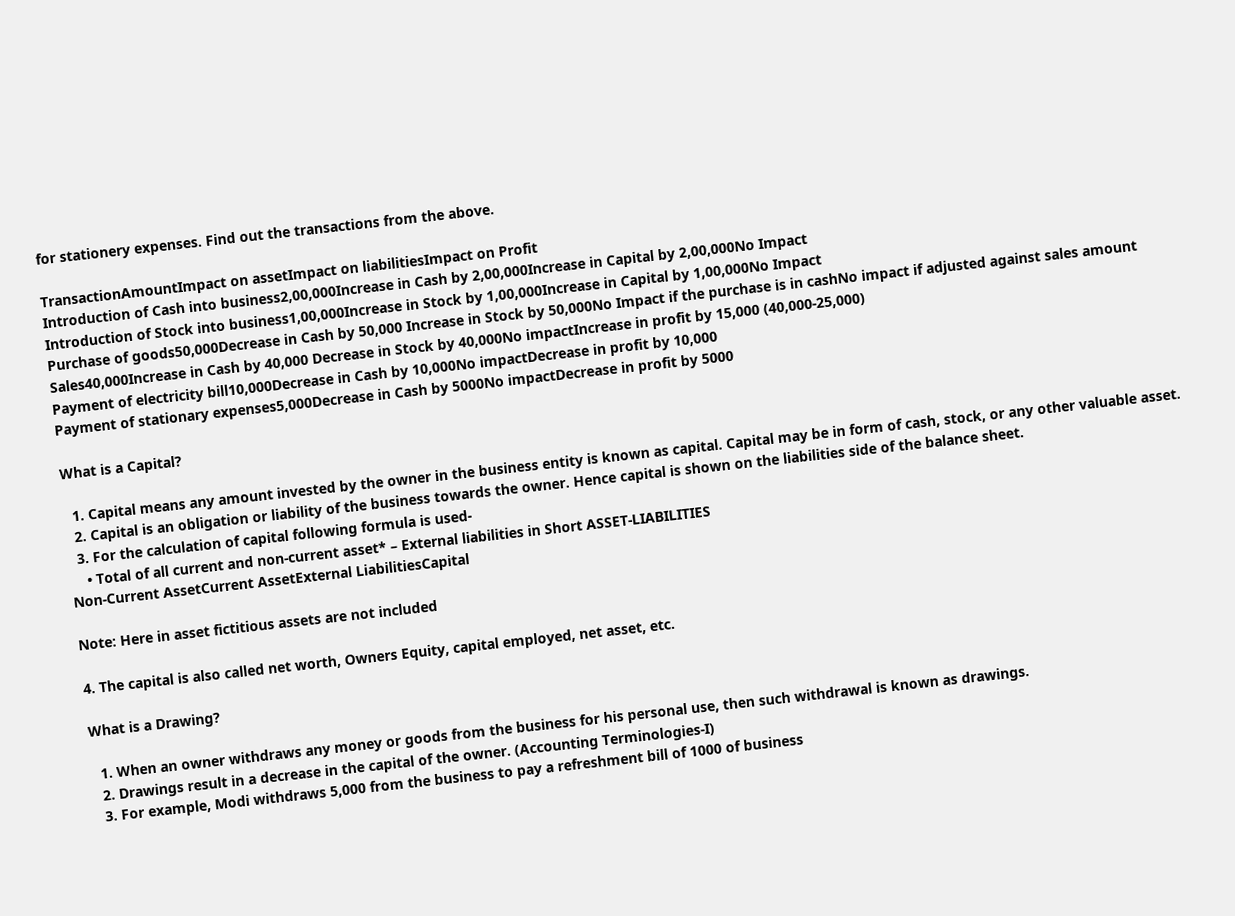for stationery expenses. Find out the transactions from the above.

TransactionAmountImpact on assetImpact on liabilitiesImpact on Profit
Introduction of Cash into business2,00,000Increase in Cash by 2,00,000Increase in Capital by 2,00,000No Impact
Introduction of Stock into business1,00,000Increase in Stock by 1,00,000Increase in Capital by 1,00,000No Impact
Purchase of goods50,000Decrease in Cash by 50,000 Increase in Stock by 50,000No Impact if the purchase is in cashNo impact if adjusted against sales amount
Sales40,000Increase in Cash by 40,000 Decrease in Stock by 40,000No impactIncrease in profit by 15,000 (40,000-25,000)
Payment of electricity bill10,000Decrease in Cash by 10,000No impactDecrease in profit by 10,000
Payment of stationary expenses5,000Decrease in Cash by 5000No impactDecrease in profit by 5000

What is a Capital?

  1. Capital means any amount invested by the owner in the business entity is known as capital. Capital may be in form of cash, stock, or any other valuable asset.
  2. Capital is an obligation or liability of the business towards the owner. Hence capital is shown on the liabilities side of the balance sheet.
  3. For the calculation of capital following formula is used-
    • Total of all current and non-current asset* – External liabilities in Short ASSET-LIABILITIES
Non-Current AssetCurrent AssetExternal LiabilitiesCapital

Note: Here in asset fictitious assets are not included

4. The capital is also called net worth, Owners Equity, capital employed, net asset, etc.

What is a Drawing?

  1. When an owner withdraws any money or goods from the business for his personal use, then such withdrawal is known as drawings.
  2. Drawings result in a decrease in the capital of the owner. (Accounting Terminologies-I)
  3. For example, Modi withdraws 5,000 from the business to pay a refreshment bill of 1000 of business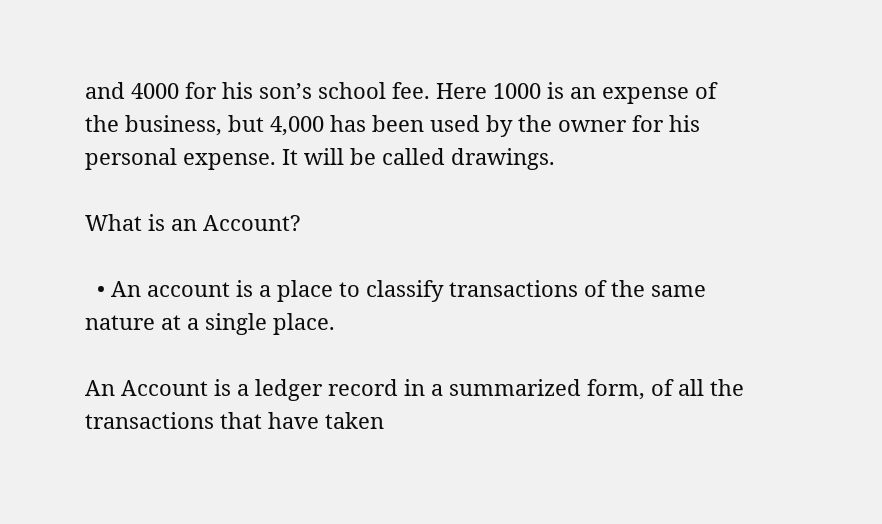and 4000 for his son’s school fee. Here 1000 is an expense of the business, but 4,000 has been used by the owner for his personal expense. It will be called drawings.

What is an Account?

  • An account is a place to classify transactions of the same nature at a single place.

An Account is a ledger record in a summarized form, of all the transactions that have taken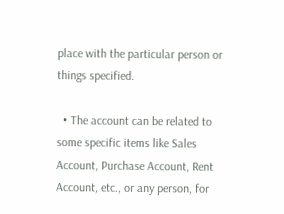place with the particular person or things specified.

  • The account can be related to some specific items like Sales Account, Purchase Account, Rent Account, etc., or any person, for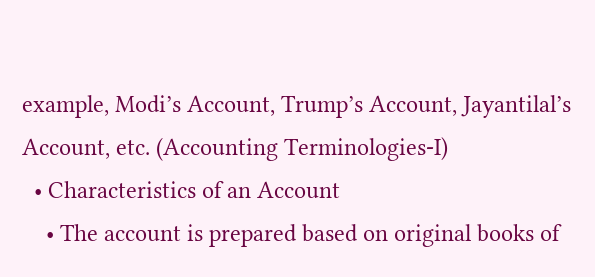example, Modi’s Account, Trump’s Account, Jayantilal’s Account, etc. (Accounting Terminologies-I)
  • Characteristics of an Account
    • The account is prepared based on original books of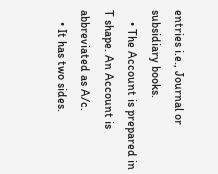entries i.e., Journal or subsidiary books.
    • The Account is prepared in T shape. An Account is abbreviated as A/c.
    • It has two sides.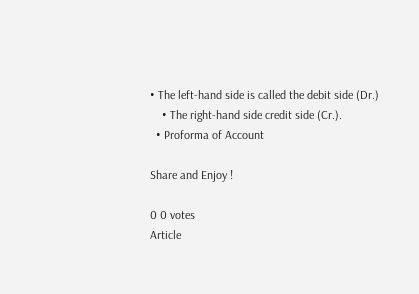• The left-hand side is called the debit side (Dr.)
    • The right-hand side credit side (Cr.).
  • Proforma of Account

Share and Enjoy !

0 0 votes
Article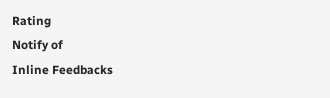Rating
Notify of
Inline Feedbacks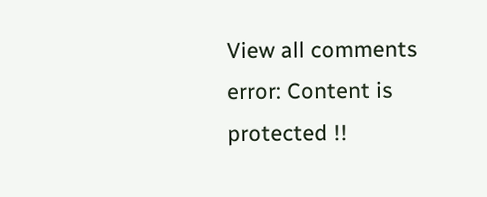View all comments
error: Content is protected !!